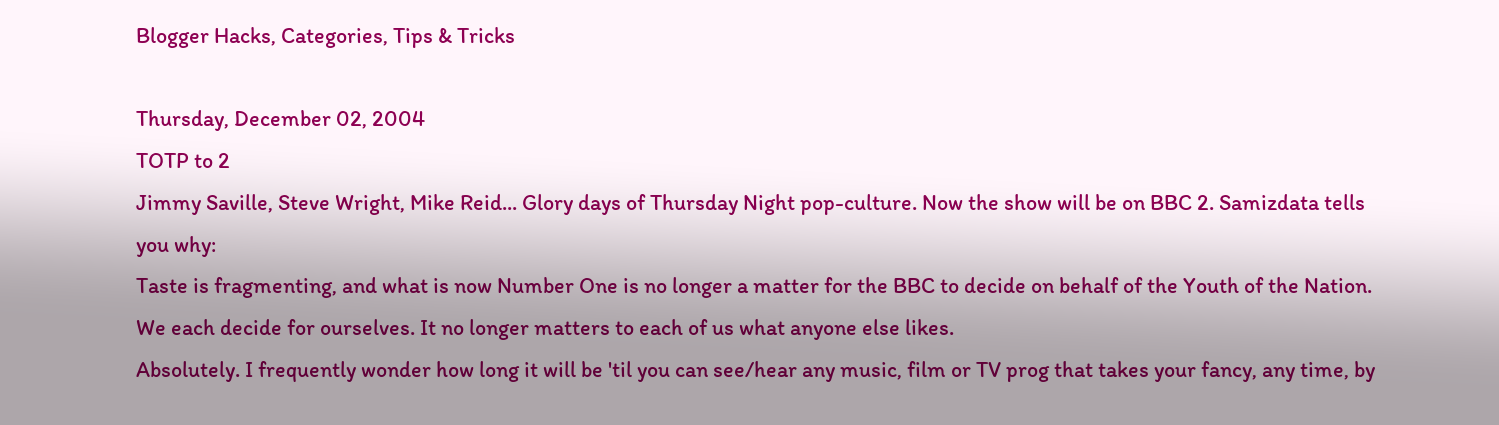Blogger Hacks, Categories, Tips & Tricks

Thursday, December 02, 2004
TOTP to 2
Jimmy Saville, Steve Wright, Mike Reid... Glory days of Thursday Night pop-culture. Now the show will be on BBC 2. Samizdata tells you why:
Taste is fragmenting, and what is now Number One is no longer a matter for the BBC to decide on behalf of the Youth of the Nation. We each decide for ourselves. It no longer matters to each of us what anyone else likes.
Absolutely. I frequently wonder how long it will be 'til you can see/hear any music, film or TV prog that takes your fancy, any time, by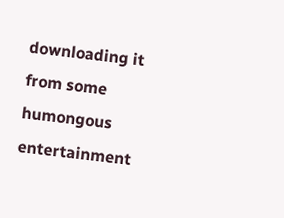downloading it from some humongous entertainment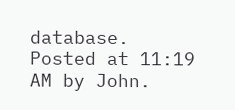database.
Posted at 11:19 AM by John.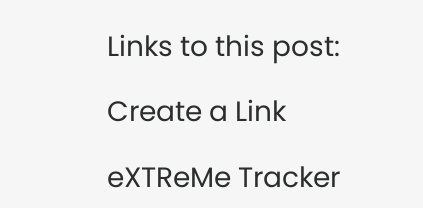Links to this post:

Create a Link

eXTReMe Tracker